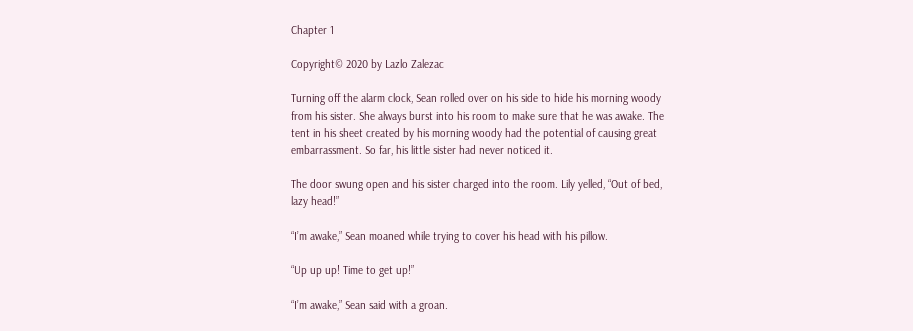Chapter 1

Copyright© 2020 by Lazlo Zalezac

Turning off the alarm clock, Sean rolled over on his side to hide his morning woody from his sister. She always burst into his room to make sure that he was awake. The tent in his sheet created by his morning woody had the potential of causing great embarrassment. So far, his little sister had never noticed it.

The door swung open and his sister charged into the room. Lily yelled, “Out of bed, lazy head!”

“I’m awake,” Sean moaned while trying to cover his head with his pillow.

“Up up up! Time to get up!”

“I’m awake,” Sean said with a groan.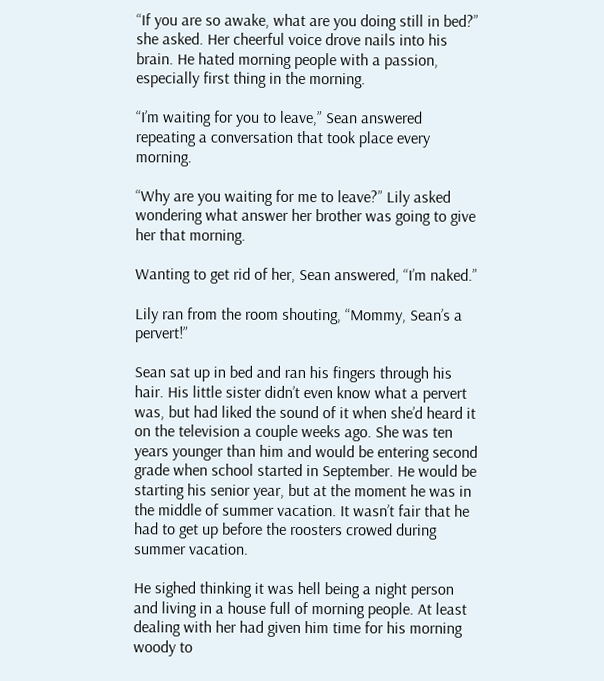“If you are so awake, what are you doing still in bed?” she asked. Her cheerful voice drove nails into his brain. He hated morning people with a passion, especially first thing in the morning.

“I’m waiting for you to leave,” Sean answered repeating a conversation that took place every morning.

“Why are you waiting for me to leave?” Lily asked wondering what answer her brother was going to give her that morning.

Wanting to get rid of her, Sean answered, “I’m naked.”

Lily ran from the room shouting, “Mommy, Sean’s a pervert!”

Sean sat up in bed and ran his fingers through his hair. His little sister didn’t even know what a pervert was, but had liked the sound of it when she’d heard it on the television a couple weeks ago. She was ten years younger than him and would be entering second grade when school started in September. He would be starting his senior year, but at the moment he was in the middle of summer vacation. It wasn’t fair that he had to get up before the roosters crowed during summer vacation.

He sighed thinking it was hell being a night person and living in a house full of morning people. At least dealing with her had given him time for his morning woody to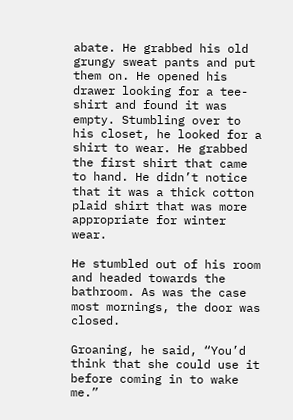abate. He grabbed his old grungy sweat pants and put them on. He opened his drawer looking for a tee-shirt and found it was empty. Stumbling over to his closet, he looked for a shirt to wear. He grabbed the first shirt that came to hand. He didn’t notice that it was a thick cotton plaid shirt that was more appropriate for winter wear.

He stumbled out of his room and headed towards the bathroom. As was the case most mornings, the door was closed.

Groaning, he said, “You’d think that she could use it before coming in to wake me.”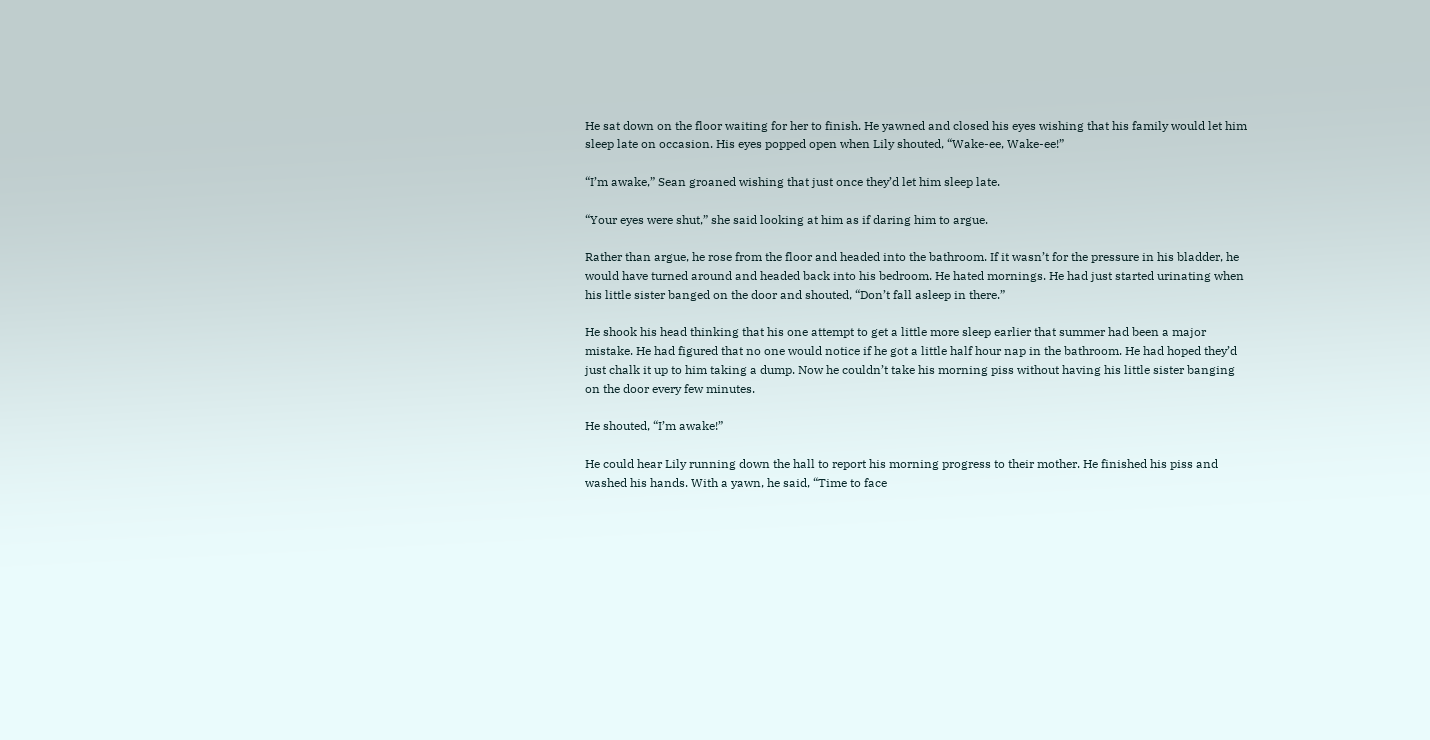He sat down on the floor waiting for her to finish. He yawned and closed his eyes wishing that his family would let him sleep late on occasion. His eyes popped open when Lily shouted, “Wake-ee, Wake-ee!”

“I’m awake,” Sean groaned wishing that just once they’d let him sleep late.

“Your eyes were shut,” she said looking at him as if daring him to argue.

Rather than argue, he rose from the floor and headed into the bathroom. If it wasn’t for the pressure in his bladder, he would have turned around and headed back into his bedroom. He hated mornings. He had just started urinating when his little sister banged on the door and shouted, “Don’t fall asleep in there.”

He shook his head thinking that his one attempt to get a little more sleep earlier that summer had been a major mistake. He had figured that no one would notice if he got a little half hour nap in the bathroom. He had hoped they’d just chalk it up to him taking a dump. Now he couldn’t take his morning piss without having his little sister banging on the door every few minutes.

He shouted, “I’m awake!”

He could hear Lily running down the hall to report his morning progress to their mother. He finished his piss and washed his hands. With a yawn, he said, “Time to face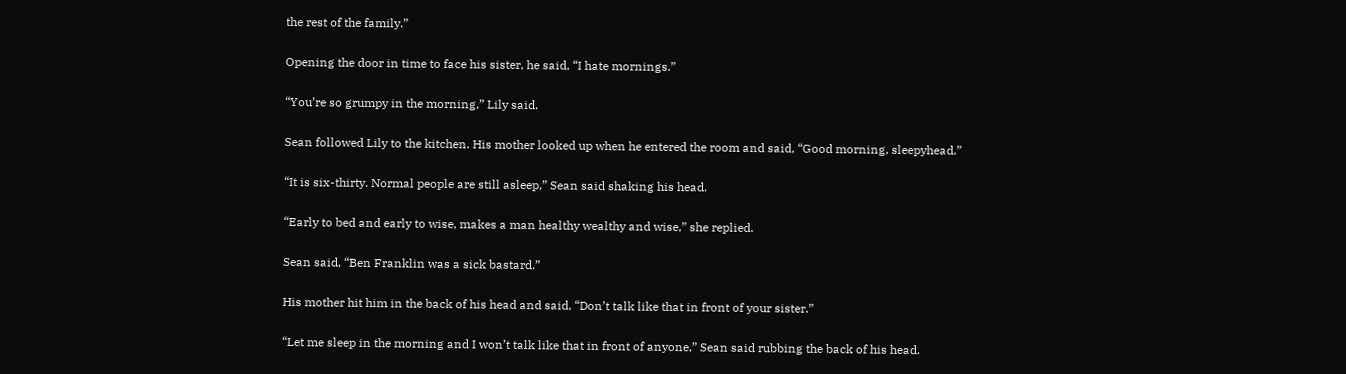the rest of the family.”

Opening the door in time to face his sister, he said, “I hate mornings.”

“You’re so grumpy in the morning,” Lily said.

Sean followed Lily to the kitchen. His mother looked up when he entered the room and said, “Good morning, sleepyhead.”

“It is six-thirty. Normal people are still asleep,” Sean said shaking his head.

“Early to bed and early to wise, makes a man healthy wealthy and wise,” she replied.

Sean said, “Ben Franklin was a sick bastard.”

His mother hit him in the back of his head and said, “Don’t talk like that in front of your sister.”

“Let me sleep in the morning and I won’t talk like that in front of anyone,” Sean said rubbing the back of his head.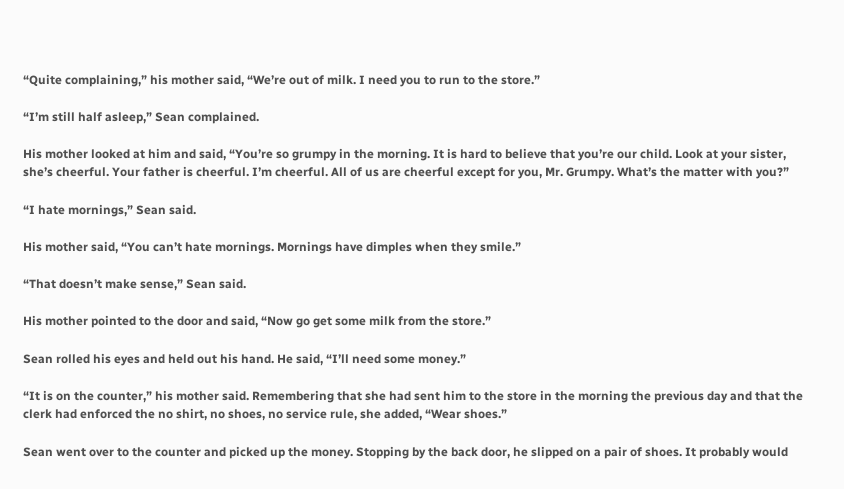“Quite complaining,” his mother said, “We’re out of milk. I need you to run to the store.”

“I’m still half asleep,” Sean complained.

His mother looked at him and said, “You’re so grumpy in the morning. It is hard to believe that you’re our child. Look at your sister, she’s cheerful. Your father is cheerful. I’m cheerful. All of us are cheerful except for you, Mr. Grumpy. What’s the matter with you?”

“I hate mornings,” Sean said.

His mother said, “You can’t hate mornings. Mornings have dimples when they smile.”

“That doesn’t make sense,” Sean said.

His mother pointed to the door and said, “Now go get some milk from the store.”

Sean rolled his eyes and held out his hand. He said, “I’ll need some money.”

“It is on the counter,” his mother said. Remembering that she had sent him to the store in the morning the previous day and that the clerk had enforced the no shirt, no shoes, no service rule, she added, “Wear shoes.”

Sean went over to the counter and picked up the money. Stopping by the back door, he slipped on a pair of shoes. It probably would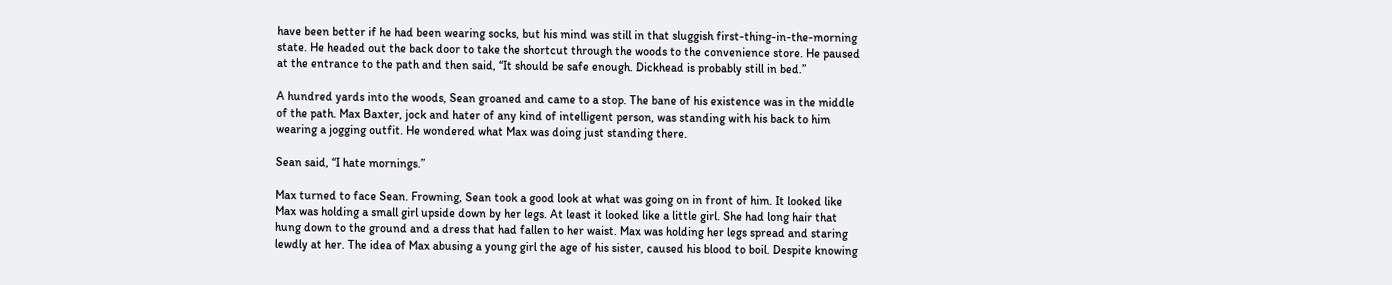have been better if he had been wearing socks, but his mind was still in that sluggish first-thing-in-the-morning state. He headed out the back door to take the shortcut through the woods to the convenience store. He paused at the entrance to the path and then said, “It should be safe enough. Dickhead is probably still in bed.”

A hundred yards into the woods, Sean groaned and came to a stop. The bane of his existence was in the middle of the path. Max Baxter, jock and hater of any kind of intelligent person, was standing with his back to him wearing a jogging outfit. He wondered what Max was doing just standing there.

Sean said, “I hate mornings.”

Max turned to face Sean. Frowning, Sean took a good look at what was going on in front of him. It looked like Max was holding a small girl upside down by her legs. At least it looked like a little girl. She had long hair that hung down to the ground and a dress that had fallen to her waist. Max was holding her legs spread and staring lewdly at her. The idea of Max abusing a young girl the age of his sister, caused his blood to boil. Despite knowing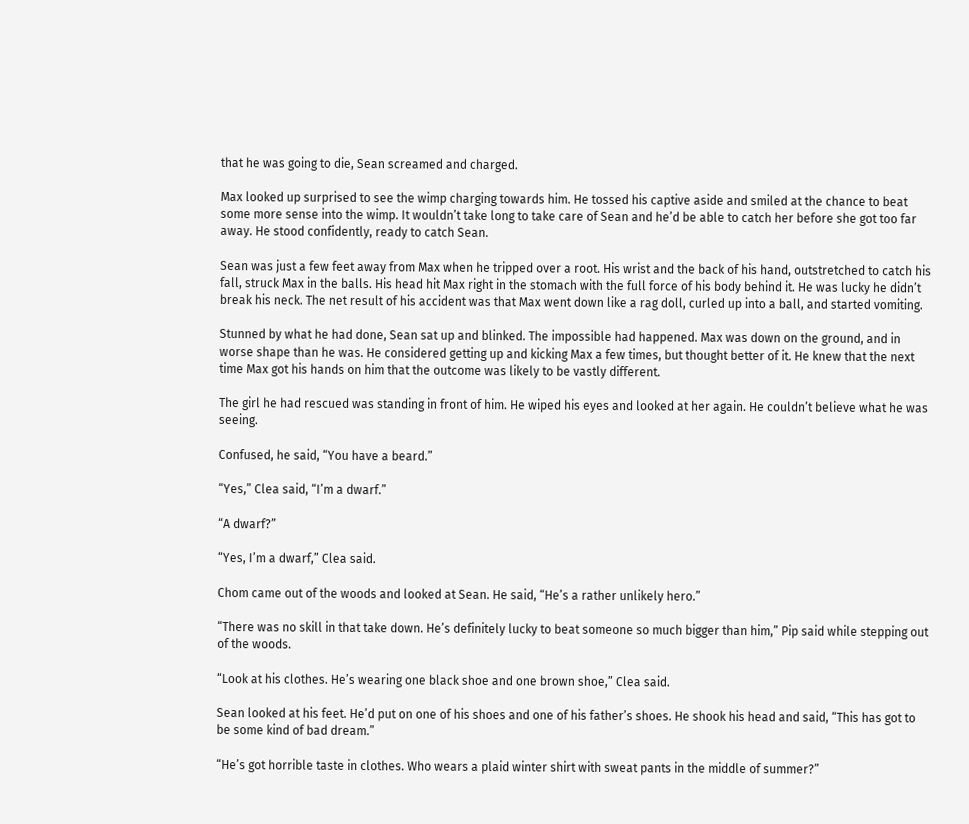that he was going to die, Sean screamed and charged.

Max looked up surprised to see the wimp charging towards him. He tossed his captive aside and smiled at the chance to beat some more sense into the wimp. It wouldn’t take long to take care of Sean and he’d be able to catch her before she got too far away. He stood confidently, ready to catch Sean.

Sean was just a few feet away from Max when he tripped over a root. His wrist and the back of his hand, outstretched to catch his fall, struck Max in the balls. His head hit Max right in the stomach with the full force of his body behind it. He was lucky he didn’t break his neck. The net result of his accident was that Max went down like a rag doll, curled up into a ball, and started vomiting.

Stunned by what he had done, Sean sat up and blinked. The impossible had happened. Max was down on the ground, and in worse shape than he was. He considered getting up and kicking Max a few times, but thought better of it. He knew that the next time Max got his hands on him that the outcome was likely to be vastly different.

The girl he had rescued was standing in front of him. He wiped his eyes and looked at her again. He couldn’t believe what he was seeing.

Confused, he said, “You have a beard.”

“Yes,” Clea said, “I’m a dwarf.”

“A dwarf?”

“Yes, I’m a dwarf,” Clea said.

Chom came out of the woods and looked at Sean. He said, “He’s a rather unlikely hero.”

“There was no skill in that take down. He’s definitely lucky to beat someone so much bigger than him,” Pip said while stepping out of the woods.

“Look at his clothes. He’s wearing one black shoe and one brown shoe,” Clea said.

Sean looked at his feet. He’d put on one of his shoes and one of his father’s shoes. He shook his head and said, “This has got to be some kind of bad dream.”

“He’s got horrible taste in clothes. Who wears a plaid winter shirt with sweat pants in the middle of summer?”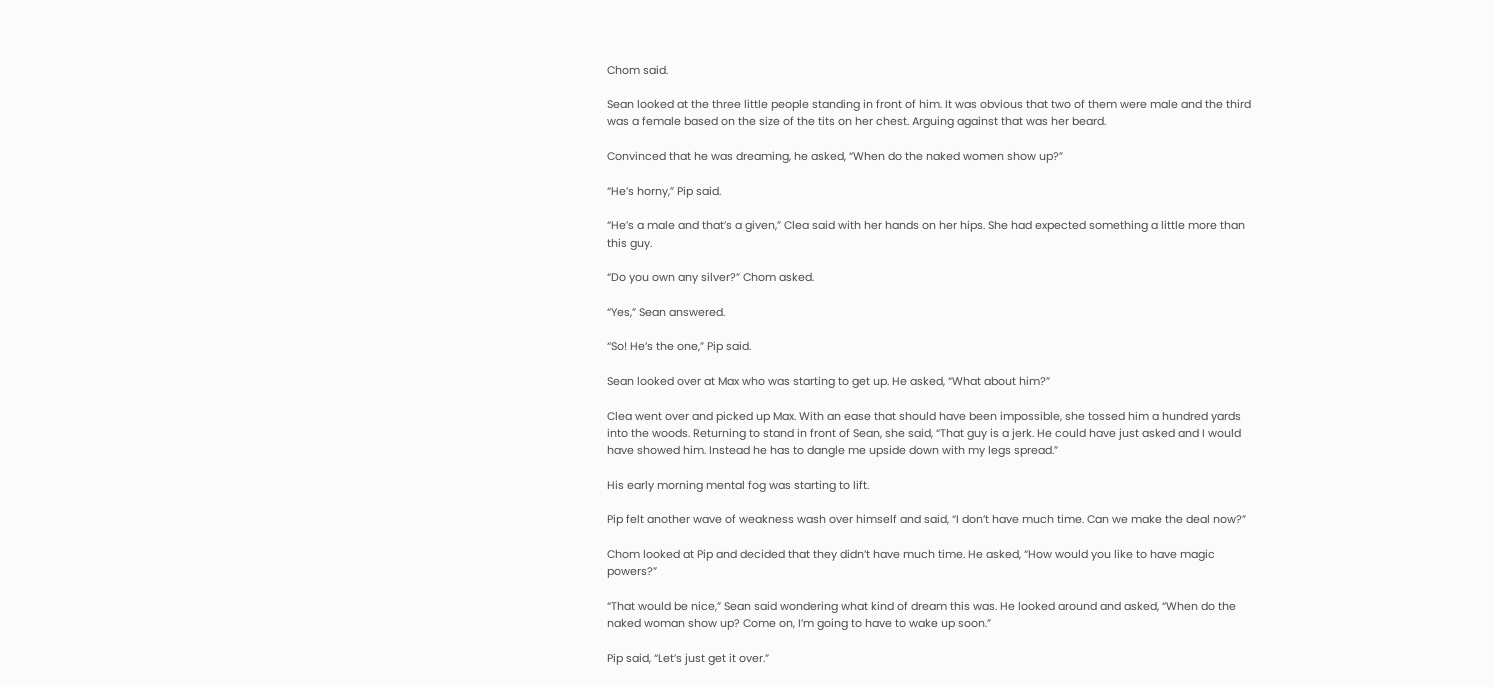Chom said.

Sean looked at the three little people standing in front of him. It was obvious that two of them were male and the third was a female based on the size of the tits on her chest. Arguing against that was her beard.

Convinced that he was dreaming, he asked, “When do the naked women show up?”

“He’s horny,” Pip said.

“He’s a male and that’s a given,” Clea said with her hands on her hips. She had expected something a little more than this guy.

“Do you own any silver?” Chom asked.

“Yes,” Sean answered.

“So! He’s the one,” Pip said.

Sean looked over at Max who was starting to get up. He asked, “What about him?”

Clea went over and picked up Max. With an ease that should have been impossible, she tossed him a hundred yards into the woods. Returning to stand in front of Sean, she said, “That guy is a jerk. He could have just asked and I would have showed him. Instead he has to dangle me upside down with my legs spread.”

His early morning mental fog was starting to lift.

Pip felt another wave of weakness wash over himself and said, “I don’t have much time. Can we make the deal now?”

Chom looked at Pip and decided that they didn’t have much time. He asked, “How would you like to have magic powers?”

“That would be nice,” Sean said wondering what kind of dream this was. He looked around and asked, “When do the naked woman show up? Come on, I’m going to have to wake up soon.”

Pip said, “Let’s just get it over.”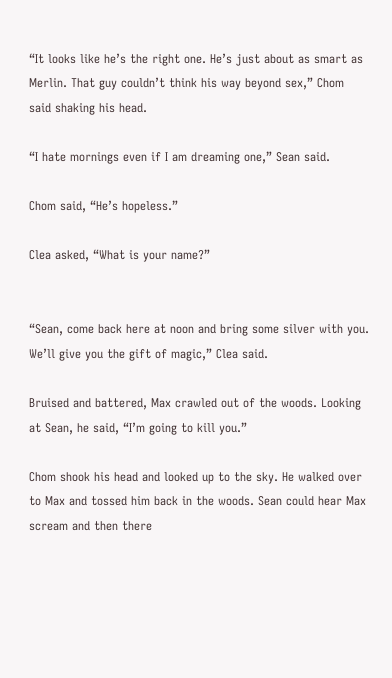“It looks like he’s the right one. He’s just about as smart as Merlin. That guy couldn’t think his way beyond sex,” Chom said shaking his head.

“I hate mornings even if I am dreaming one,” Sean said.

Chom said, “He’s hopeless.”

Clea asked, “What is your name?”


“Sean, come back here at noon and bring some silver with you. We’ll give you the gift of magic,” Clea said.

Bruised and battered, Max crawled out of the woods. Looking at Sean, he said, “I’m going to kill you.”

Chom shook his head and looked up to the sky. He walked over to Max and tossed him back in the woods. Sean could hear Max scream and then there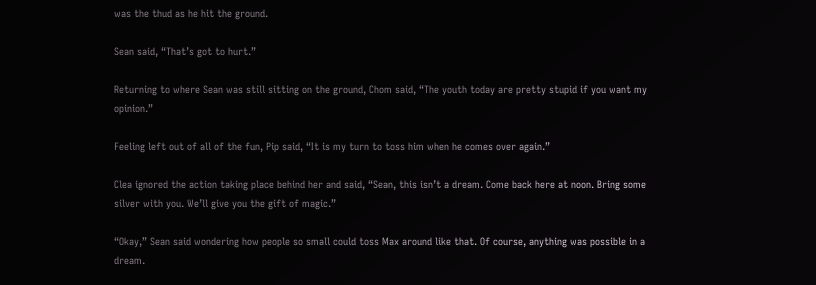was the thud as he hit the ground.

Sean said, “That’s got to hurt.”

Returning to where Sean was still sitting on the ground, Chom said, “The youth today are pretty stupid if you want my opinion.”

Feeling left out of all of the fun, Pip said, “It is my turn to toss him when he comes over again.”

Clea ignored the action taking place behind her and said, “Sean, this isn’t a dream. Come back here at noon. Bring some silver with you. We’ll give you the gift of magic.”

“Okay,” Sean said wondering how people so small could toss Max around like that. Of course, anything was possible in a dream.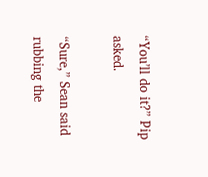“You’ll do it?” Pip asked.

“Sure,” Sean said rubbing the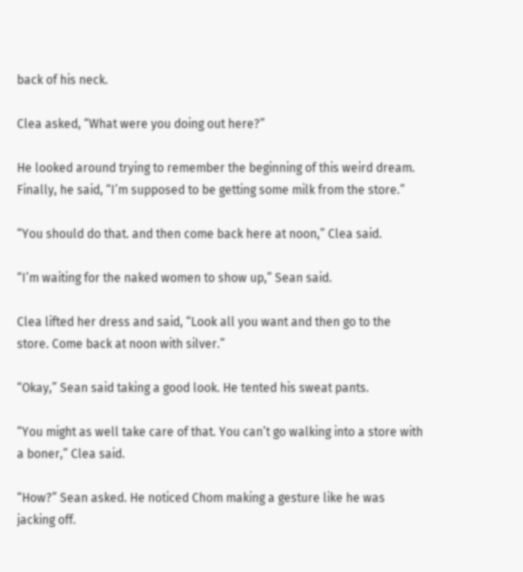back of his neck.

Clea asked, “What were you doing out here?”

He looked around trying to remember the beginning of this weird dream. Finally, he said, “I’m supposed to be getting some milk from the store.”

“You should do that. and then come back here at noon,” Clea said.

“I’m waiting for the naked women to show up,” Sean said.

Clea lifted her dress and said, “Look all you want and then go to the store. Come back at noon with silver.”

“Okay,” Sean said taking a good look. He tented his sweat pants.

“You might as well take care of that. You can’t go walking into a store with a boner,” Clea said.

“How?” Sean asked. He noticed Chom making a gesture like he was jacking off.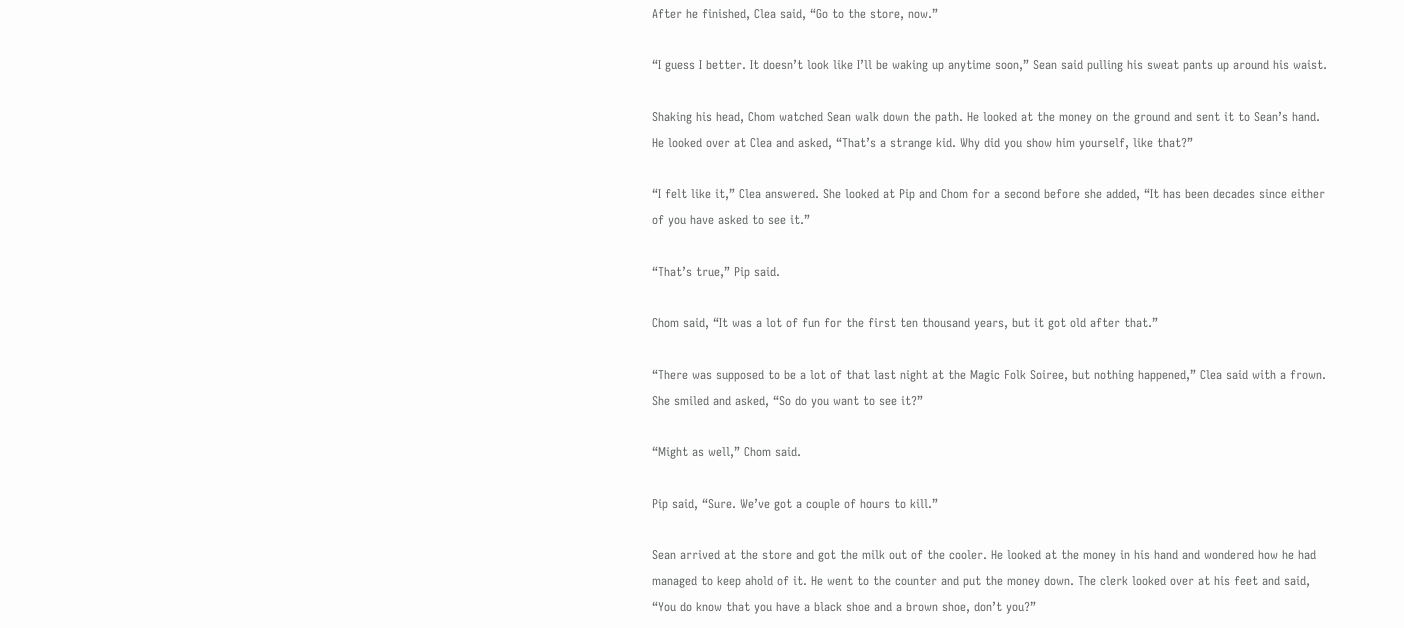After he finished, Clea said, “Go to the store, now.”

“I guess I better. It doesn’t look like I’ll be waking up anytime soon,” Sean said pulling his sweat pants up around his waist.

Shaking his head, Chom watched Sean walk down the path. He looked at the money on the ground and sent it to Sean’s hand. He looked over at Clea and asked, “That’s a strange kid. Why did you show him yourself, like that?”

“I felt like it,” Clea answered. She looked at Pip and Chom for a second before she added, “It has been decades since either of you have asked to see it.”

“That’s true,” Pip said.

Chom said, “It was a lot of fun for the first ten thousand years, but it got old after that.”

“There was supposed to be a lot of that last night at the Magic Folk Soiree, but nothing happened,” Clea said with a frown. She smiled and asked, “So do you want to see it?”

“Might as well,” Chom said.

Pip said, “Sure. We’ve got a couple of hours to kill.”

Sean arrived at the store and got the milk out of the cooler. He looked at the money in his hand and wondered how he had managed to keep ahold of it. He went to the counter and put the money down. The clerk looked over at his feet and said, “You do know that you have a black shoe and a brown shoe, don’t you?”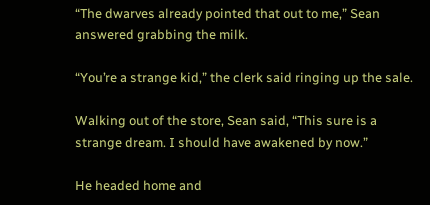“The dwarves already pointed that out to me,” Sean answered grabbing the milk.

“You’re a strange kid,” the clerk said ringing up the sale.

Walking out of the store, Sean said, “This sure is a strange dream. I should have awakened by now.”

He headed home and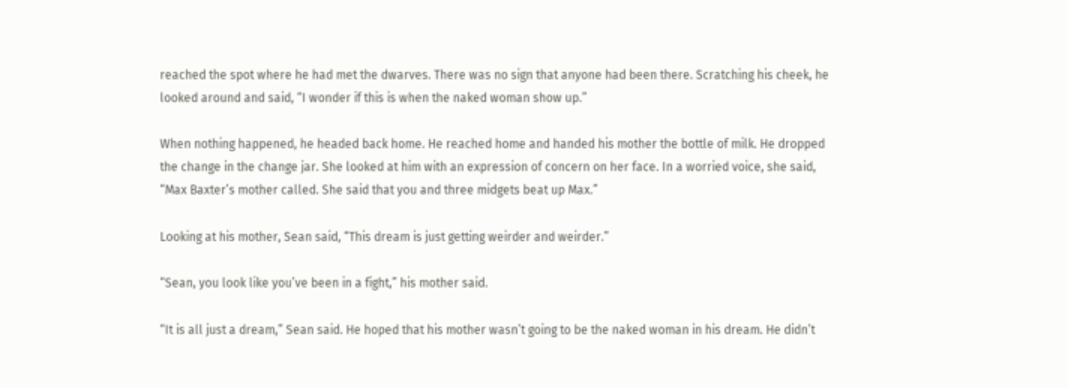reached the spot where he had met the dwarves. There was no sign that anyone had been there. Scratching his cheek, he looked around and said, “I wonder if this is when the naked woman show up.”

When nothing happened, he headed back home. He reached home and handed his mother the bottle of milk. He dropped the change in the change jar. She looked at him with an expression of concern on her face. In a worried voice, she said, “Max Baxter’s mother called. She said that you and three midgets beat up Max.”

Looking at his mother, Sean said, “This dream is just getting weirder and weirder.”

“Sean, you look like you’ve been in a fight,” his mother said.

“It is all just a dream,” Sean said. He hoped that his mother wasn’t going to be the naked woman in his dream. He didn’t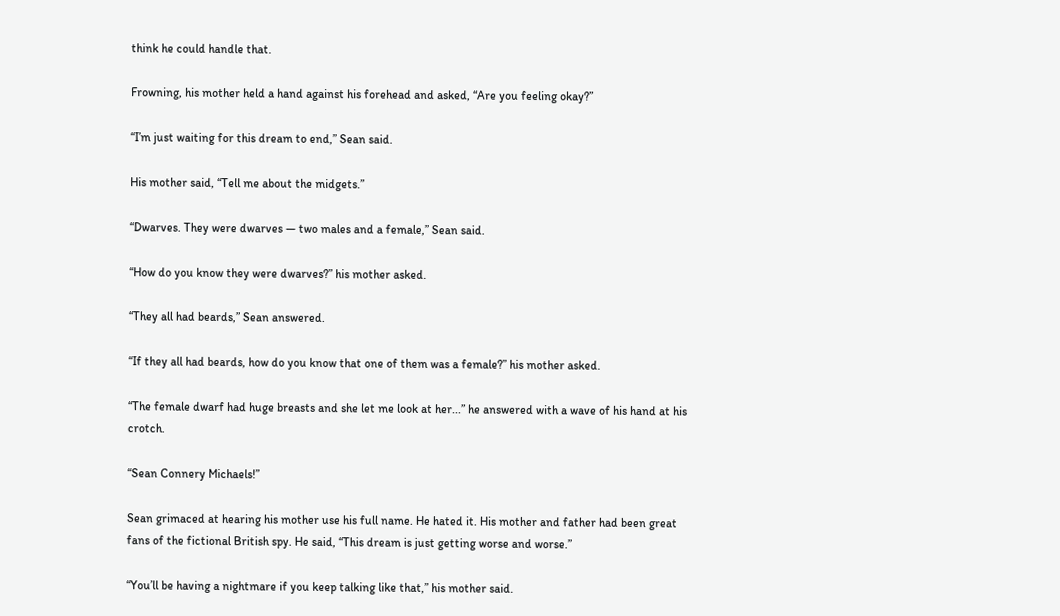think he could handle that.

Frowning, his mother held a hand against his forehead and asked, “Are you feeling okay?”

“I’m just waiting for this dream to end,” Sean said.

His mother said, “Tell me about the midgets.”

“Dwarves. They were dwarves — two males and a female,” Sean said.

“How do you know they were dwarves?” his mother asked.

“They all had beards,” Sean answered.

“If they all had beards, how do you know that one of them was a female?” his mother asked.

“The female dwarf had huge breasts and she let me look at her...” he answered with a wave of his hand at his crotch.

“Sean Connery Michaels!”

Sean grimaced at hearing his mother use his full name. He hated it. His mother and father had been great fans of the fictional British spy. He said, “This dream is just getting worse and worse.”

“You’ll be having a nightmare if you keep talking like that,” his mother said.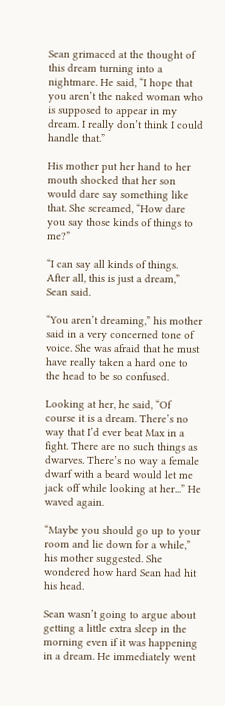Sean grimaced at the thought of this dream turning into a nightmare. He said, “I hope that you aren’t the naked woman who is supposed to appear in my dream. I really don’t think I could handle that.”

His mother put her hand to her mouth shocked that her son would dare say something like that. She screamed, “How dare you say those kinds of things to me?”

“I can say all kinds of things. After all, this is just a dream,” Sean said.

“You aren’t dreaming,” his mother said in a very concerned tone of voice. She was afraid that he must have really taken a hard one to the head to be so confused.

Looking at her, he said, “Of course it is a dream. There’s no way that I’d ever beat Max in a fight. There are no such things as dwarves. There’s no way a female dwarf with a beard would let me jack off while looking at her...” He waved again.

“Maybe you should go up to your room and lie down for a while,” his mother suggested. She wondered how hard Sean had hit his head.

Sean wasn’t going to argue about getting a little extra sleep in the morning even if it was happening in a dream. He immediately went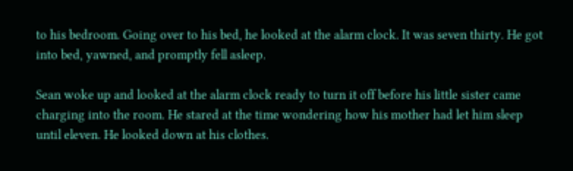to his bedroom. Going over to his bed, he looked at the alarm clock. It was seven thirty. He got into bed, yawned, and promptly fell asleep.

Sean woke up and looked at the alarm clock ready to turn it off before his little sister came charging into the room. He stared at the time wondering how his mother had let him sleep until eleven. He looked down at his clothes.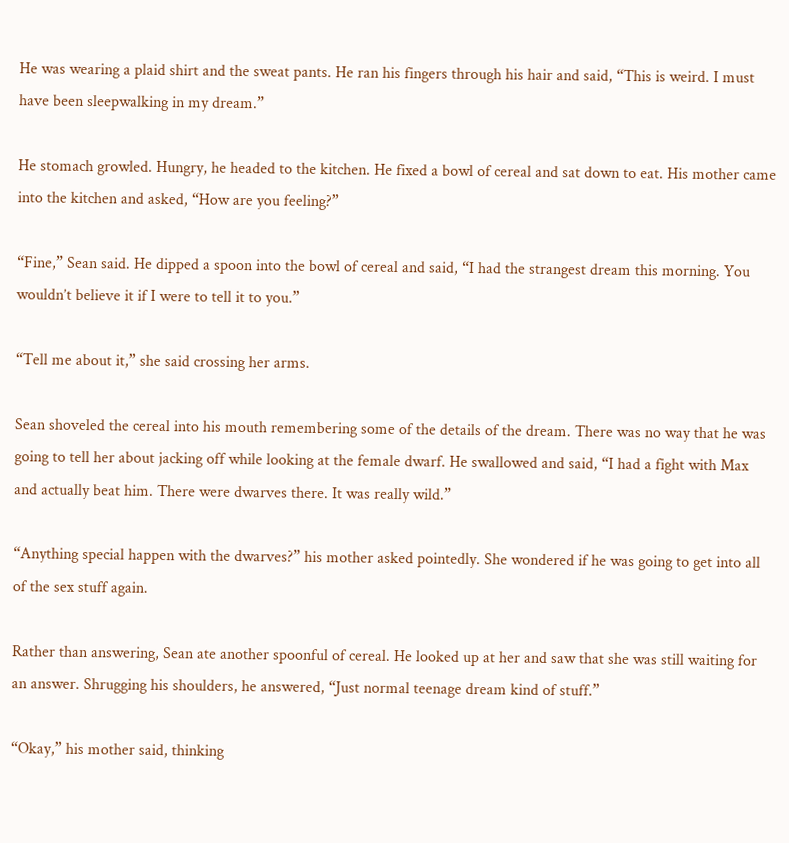He was wearing a plaid shirt and the sweat pants. He ran his fingers through his hair and said, “This is weird. I must have been sleepwalking in my dream.”

He stomach growled. Hungry, he headed to the kitchen. He fixed a bowl of cereal and sat down to eat. His mother came into the kitchen and asked, “How are you feeling?”

“Fine,” Sean said. He dipped a spoon into the bowl of cereal and said, “I had the strangest dream this morning. You wouldn’t believe it if I were to tell it to you.”

“Tell me about it,” she said crossing her arms.

Sean shoveled the cereal into his mouth remembering some of the details of the dream. There was no way that he was going to tell her about jacking off while looking at the female dwarf. He swallowed and said, “I had a fight with Max and actually beat him. There were dwarves there. It was really wild.”

“Anything special happen with the dwarves?” his mother asked pointedly. She wondered if he was going to get into all of the sex stuff again.

Rather than answering, Sean ate another spoonful of cereal. He looked up at her and saw that she was still waiting for an answer. Shrugging his shoulders, he answered, “Just normal teenage dream kind of stuff.”

“Okay,” his mother said, thinking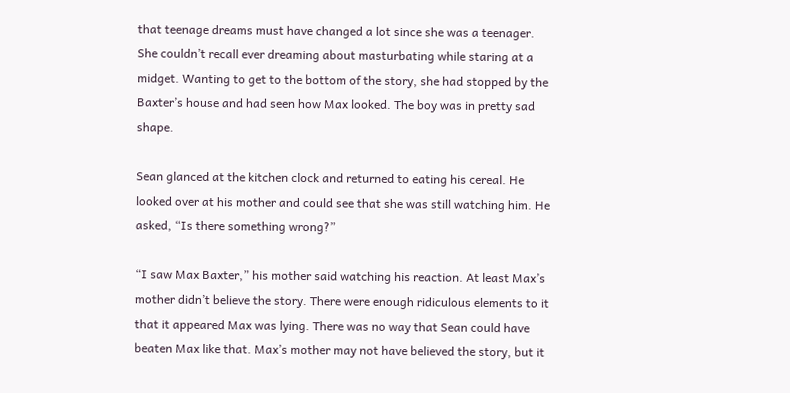that teenage dreams must have changed a lot since she was a teenager. She couldn’t recall ever dreaming about masturbating while staring at a midget. Wanting to get to the bottom of the story, she had stopped by the Baxter’s house and had seen how Max looked. The boy was in pretty sad shape.

Sean glanced at the kitchen clock and returned to eating his cereal. He looked over at his mother and could see that she was still watching him. He asked, “Is there something wrong?”

“I saw Max Baxter,” his mother said watching his reaction. At least Max’s mother didn’t believe the story. There were enough ridiculous elements to it that it appeared Max was lying. There was no way that Sean could have beaten Max like that. Max’s mother may not have believed the story, but it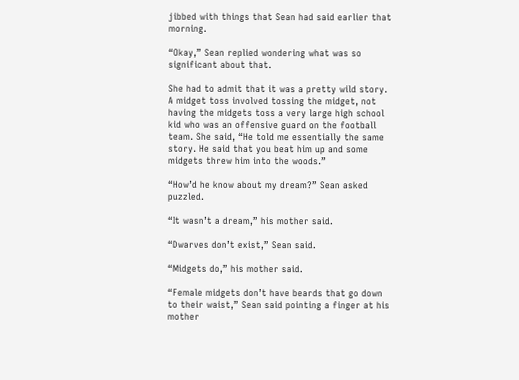jibbed with things that Sean had said earlier that morning.

“Okay,” Sean replied wondering what was so significant about that.

She had to admit that it was a pretty wild story. A midget toss involved tossing the midget, not having the midgets toss a very large high school kid who was an offensive guard on the football team. She said, “He told me essentially the same story. He said that you beat him up and some midgets threw him into the woods.”

“How’d he know about my dream?” Sean asked puzzled.

“It wasn’t a dream,” his mother said.

“Dwarves don’t exist,” Sean said.

“Midgets do,” his mother said.

“Female midgets don’t have beards that go down to their waist,” Sean said pointing a finger at his mother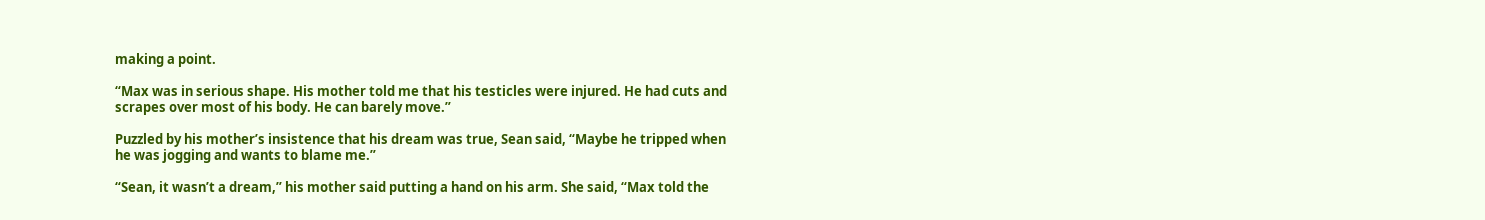making a point.

“Max was in serious shape. His mother told me that his testicles were injured. He had cuts and scrapes over most of his body. He can barely move.”

Puzzled by his mother’s insistence that his dream was true, Sean said, “Maybe he tripped when he was jogging and wants to blame me.”

“Sean, it wasn’t a dream,” his mother said putting a hand on his arm. She said, “Max told the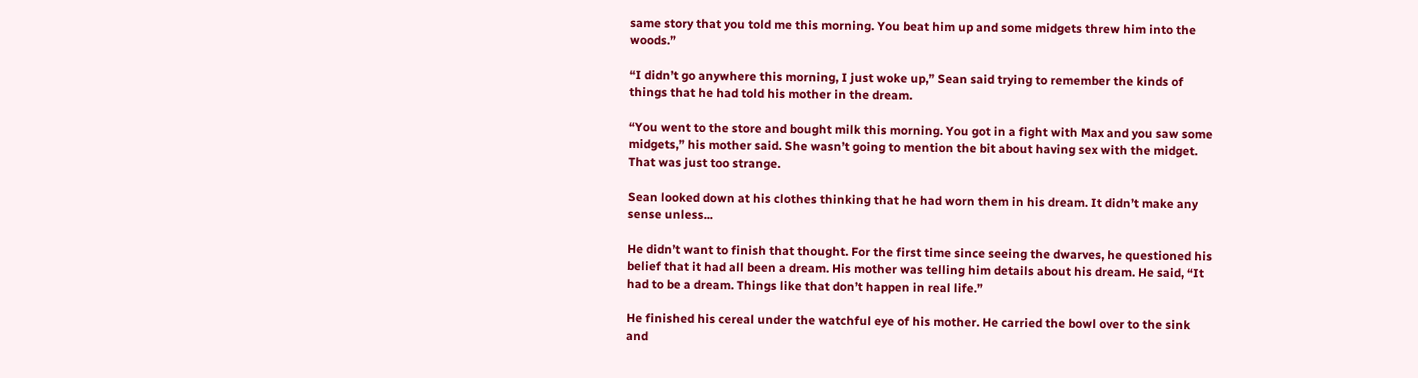same story that you told me this morning. You beat him up and some midgets threw him into the woods.”

“I didn’t go anywhere this morning, I just woke up,” Sean said trying to remember the kinds of things that he had told his mother in the dream.

“You went to the store and bought milk this morning. You got in a fight with Max and you saw some midgets,” his mother said. She wasn’t going to mention the bit about having sex with the midget. That was just too strange.

Sean looked down at his clothes thinking that he had worn them in his dream. It didn’t make any sense unless...

He didn’t want to finish that thought. For the first time since seeing the dwarves, he questioned his belief that it had all been a dream. His mother was telling him details about his dream. He said, “It had to be a dream. Things like that don’t happen in real life.”

He finished his cereal under the watchful eye of his mother. He carried the bowl over to the sink and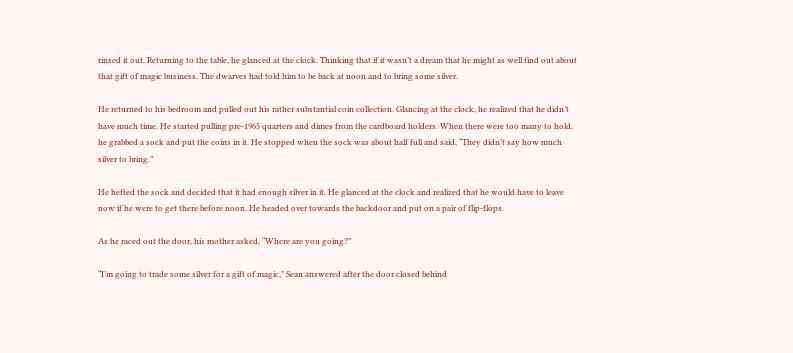rinsed it out. Returning to the table, he glanced at the clock. Thinking that if it wasn’t a dream that he might as well find out about that gift of magic business. The dwarves had told him to be back at noon and to bring some silver.

He returned to his bedroom and pulled out his rather substantial coin collection. Glancing at the clock, he realized that he didn’t have much time. He started pulling pre-1965 quarters and dimes from the cardboard holders. When there were too many to hold, he grabbed a sock and put the coins in it. He stopped when the sock was about half full and said, “They didn’t say how much silver to bring.”

He hefted the sock and decided that it had enough silver in it. He glanced at the clock and realized that he would have to leave now if he were to get there before noon. He headed over towards the backdoor and put on a pair of flip-flops.

As he raced out the door, his mother asked, “Where are you going?”

“I’m going to trade some silver for a gift of magic,” Sean answered after the door closed behind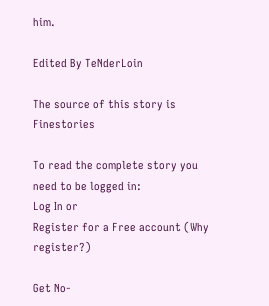him.

Edited By TeNderLoin

The source of this story is Finestories

To read the complete story you need to be logged in:
Log In or
Register for a Free account (Why register?)

Get No-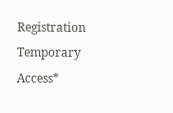Registration Temporary Access*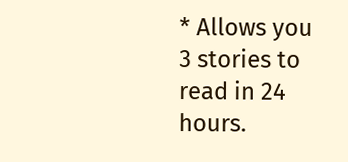* Allows you 3 stories to read in 24 hours.